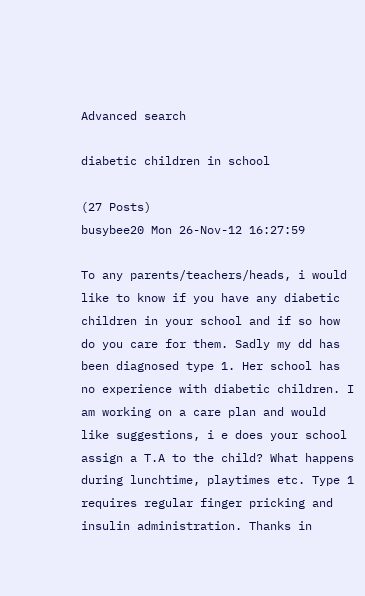Advanced search

diabetic children in school

(27 Posts)
busybee20 Mon 26-Nov-12 16:27:59

To any parents/teachers/heads, i would like to know if you have any diabetic children in your school and if so how do you care for them. Sadly my dd has been diagnosed type 1. Her school has no experience with diabetic children. I am working on a care plan and would like suggestions, i e does your school assign a T.A to the child? What happens during lunchtime, playtimes etc. Type 1 requires regular finger pricking and insulin administration. Thanks in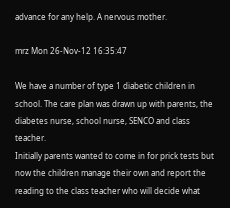advance for any help. A nervous mother.

mrz Mon 26-Nov-12 16:35:47

We have a number of type 1 diabetic children in school. The care plan was drawn up with parents, the diabetes nurse, school nurse, SENCO and class teacher.
Initially parents wanted to come in for prick tests but now the children manage their own and report the reading to the class teacher who will decide what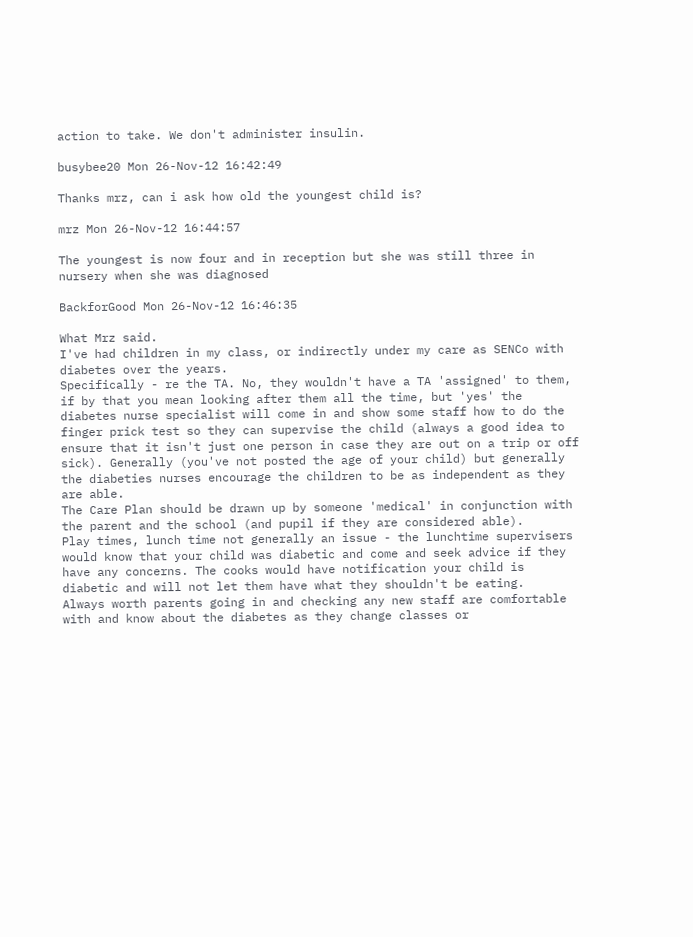action to take. We don't administer insulin.

busybee20 Mon 26-Nov-12 16:42:49

Thanks mrz, can i ask how old the youngest child is?

mrz Mon 26-Nov-12 16:44:57

The youngest is now four and in reception but she was still three in nursery when she was diagnosed

BackforGood Mon 26-Nov-12 16:46:35

What Mrz said.
I've had children in my class, or indirectly under my care as SENCo with diabetes over the years.
Specifically - re the TA. No, they wouldn't have a TA 'assigned' to them, if by that you mean looking after them all the time, but 'yes' the diabetes nurse specialist will come in and show some staff how to do the finger prick test so they can supervise the child (always a good idea to ensure that it isn't just one person in case they are out on a trip or off sick). Generally (you've not posted the age of your child) but generally the diabeties nurses encourage the children to be as independent as they are able.
The Care Plan should be drawn up by someone 'medical' in conjunction with the parent and the school (and pupil if they are considered able).
Play times, lunch time not generally an issue - the lunchtime supervisers would know that your child was diabetic and come and seek advice if they have any concerns. The cooks would have notification your child is diabetic and will not let them have what they shouldn't be eating.
Always worth parents going in and checking any new staff are comfortable with and know about the diabetes as they change classes or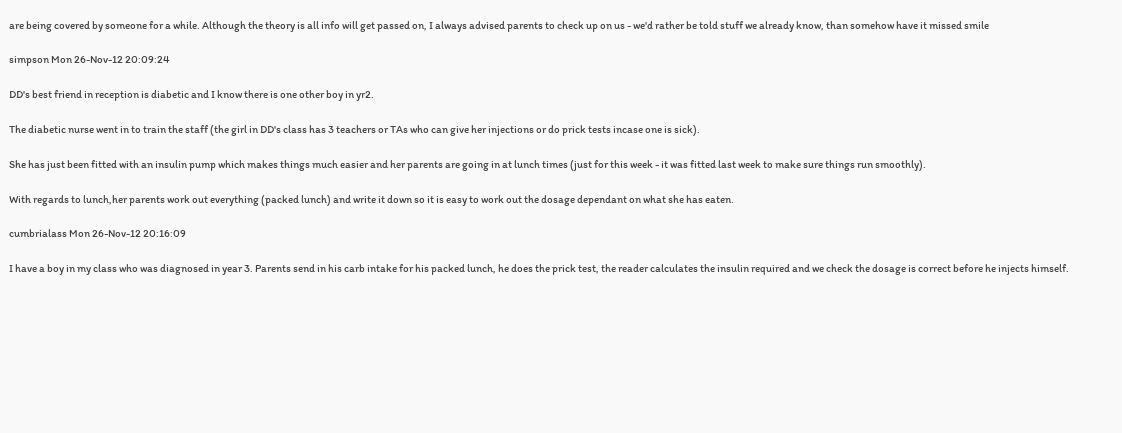are being covered by someone for a while. Although the theory is all info will get passed on, I always advised parents to check up on us - we'd rather be told stuff we already know, than somehow have it missed smile

simpson Mon 26-Nov-12 20:09:24

DD's best friend in reception is diabetic and I know there is one other boy in yr2.

The diabetic nurse went in to train the staff (the girl in DD's class has 3 teachers or TAs who can give her injections or do prick tests incase one is sick).

She has just been fitted with an insulin pump which makes things much easier and her parents are going in at lunch times (just for this week - it was fitted last week to make sure things run smoothly).

With regards to lunch,her parents work out everything (packed lunch) and write it down so it is easy to work out the dosage dependant on what she has eaten.

cumbrialass Mon 26-Nov-12 20:16:09

I have a boy in my class who was diagnosed in year 3. Parents send in his carb intake for his packed lunch, he does the prick test, the reader calculates the insulin required and we check the dosage is correct before he injects himself.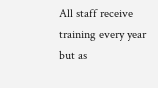All staff receive training every year but as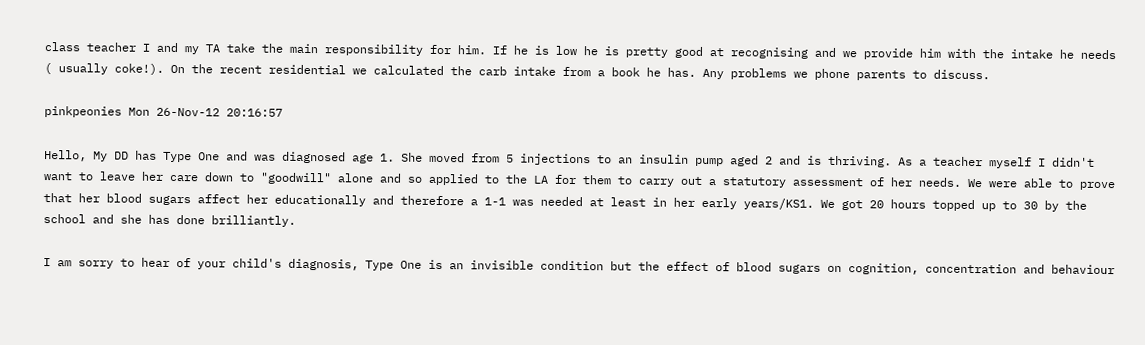class teacher I and my TA take the main responsibility for him. If he is low he is pretty good at recognising and we provide him with the intake he needs ( usually coke!). On the recent residential we calculated the carb intake from a book he has. Any problems we phone parents to discuss.

pinkpeonies Mon 26-Nov-12 20:16:57

Hello, My DD has Type One and was diagnosed age 1. She moved from 5 injections to an insulin pump aged 2 and is thriving. As a teacher myself I didn't want to leave her care down to "goodwill" alone and so applied to the LA for them to carry out a statutory assessment of her needs. We were able to prove that her blood sugars affect her educationally and therefore a 1-1 was needed at least in her early years/KS1. We got 20 hours topped up to 30 by the school and she has done brilliantly.

I am sorry to hear of your child's diagnosis, Type One is an invisible condition but the effect of blood sugars on cognition, concentration and behaviour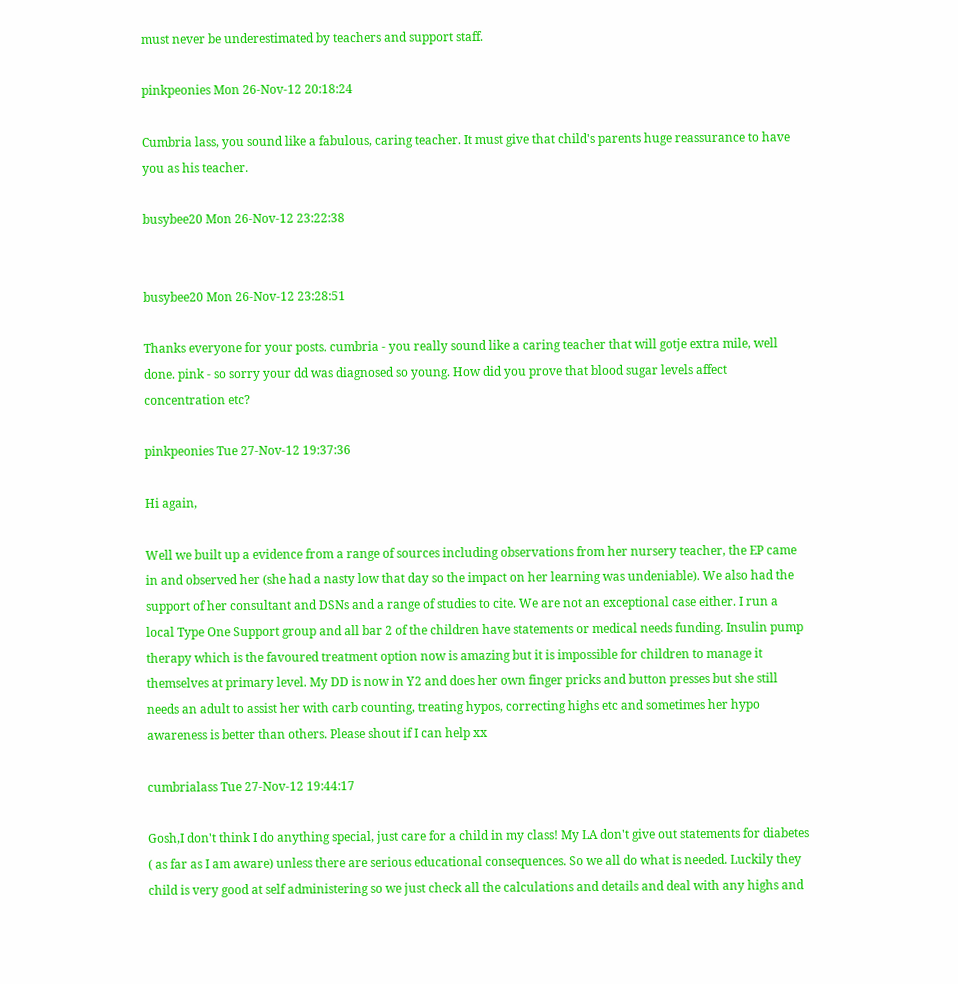must never be underestimated by teachers and support staff.

pinkpeonies Mon 26-Nov-12 20:18:24

Cumbria lass, you sound like a fabulous, caring teacher. It must give that child's parents huge reassurance to have you as his teacher.

busybee20 Mon 26-Nov-12 23:22:38


busybee20 Mon 26-Nov-12 23:28:51

Thanks everyone for your posts. cumbria - you really sound like a caring teacher that will gotje extra mile, well done. pink - so sorry your dd was diagnosed so young. How did you prove that blood sugar levels affect concentration etc?

pinkpeonies Tue 27-Nov-12 19:37:36

Hi again,

Well we built up a evidence from a range of sources including observations from her nursery teacher, the EP came in and observed her (she had a nasty low that day so the impact on her learning was undeniable). We also had the support of her consultant and DSNs and a range of studies to cite. We are not an exceptional case either. I run a local Type One Support group and all bar 2 of the children have statements or medical needs funding. Insulin pump therapy which is the favoured treatment option now is amazing but it is impossible for children to manage it themselves at primary level. My DD is now in Y2 and does her own finger pricks and button presses but she still needs an adult to assist her with carb counting, treating hypos, correcting highs etc and sometimes her hypo awareness is better than others. Please shout if I can help xx

cumbrialass Tue 27-Nov-12 19:44:17

Gosh,I don't think I do anything special, just care for a child in my class! My LA don't give out statements for diabetes ( as far as I am aware) unless there are serious educational consequences. So we all do what is needed. Luckily they child is very good at self administering so we just check all the calculations and details and deal with any highs and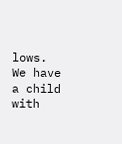lows. We have a child with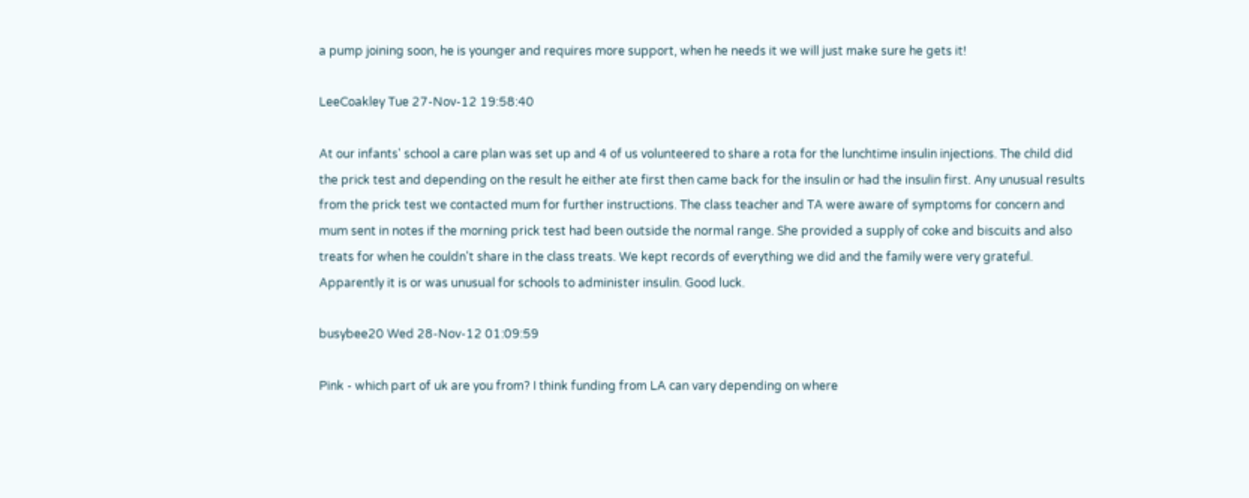a pump joining soon, he is younger and requires more support, when he needs it we will just make sure he gets it!

LeeCoakley Tue 27-Nov-12 19:58:40

At our infants' school a care plan was set up and 4 of us volunteered to share a rota for the lunchtime insulin injections. The child did the prick test and depending on the result he either ate first then came back for the insulin or had the insulin first. Any unusual results from the prick test we contacted mum for further instructions. The class teacher and TA were aware of symptoms for concern and mum sent in notes if the morning prick test had been outside the normal range. She provided a supply of coke and biscuits and also treats for when he couldn't share in the class treats. We kept records of everything we did and the family were very grateful. Apparently it is or was unusual for schools to administer insulin. Good luck.

busybee20 Wed 28-Nov-12 01:09:59

Pink - which part of uk are you from? I think funding from LA can vary depending on where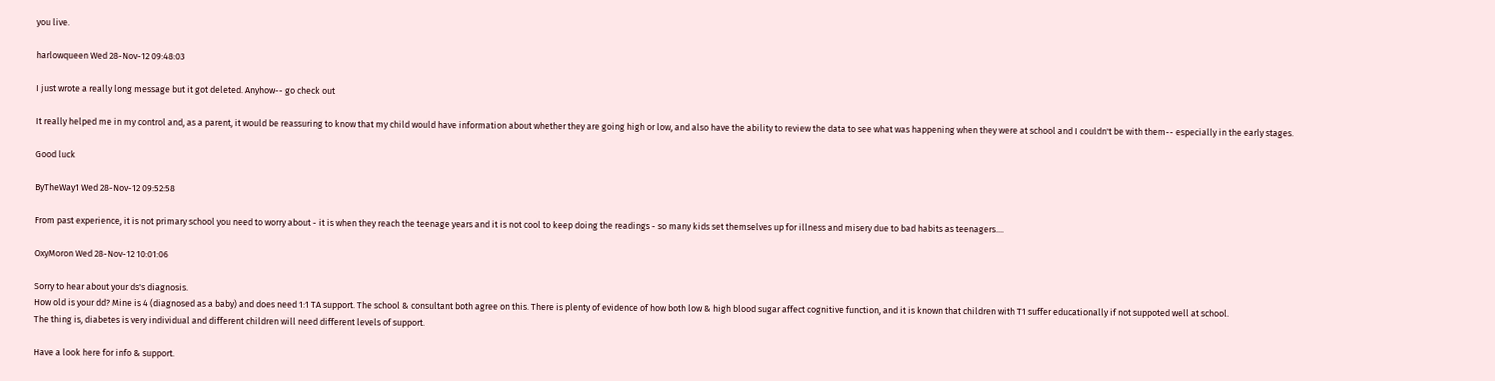you live.

harlowqueen Wed 28-Nov-12 09:48:03

I just wrote a really long message but it got deleted. Anyhow-- go check out

It really helped me in my control and, as a parent, it would be reassuring to know that my child would have information about whether they are going high or low, and also have the ability to review the data to see what was happening when they were at school and I couldn't be with them-- especially in the early stages.

Good luck

ByTheWay1 Wed 28-Nov-12 09:52:58

From past experience, it is not primary school you need to worry about - it is when they reach the teenage years and it is not cool to keep doing the readings - so many kids set themselves up for illness and misery due to bad habits as teenagers....

OxyMoron Wed 28-Nov-12 10:01:06

Sorry to hear about your ds's diagnosis.
How old is your dd? Mine is 4 (diagnosed as a baby) and does need 1:1 TA support. The school & consultant both agree on this. There is plenty of evidence of how both low & high blood sugar affect cognitive function, and it is known that children with T1 suffer educationally if not suppoted well at school.
The thing is, diabetes is very individual and different children will need different levels of support.

Have a look here for info & support.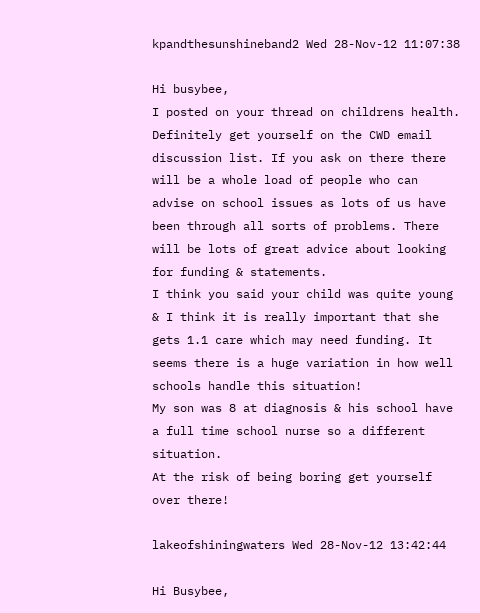kpandthesunshineband2 Wed 28-Nov-12 11:07:38

Hi busybee,
I posted on your thread on childrens health. Definitely get yourself on the CWD email discussion list. If you ask on there there will be a whole load of people who can advise on school issues as lots of us have been through all sorts of problems. There will be lots of great advice about looking for funding & statements.
I think you said your child was quite young & I think it is really important that she gets 1.1 care which may need funding. It seems there is a huge variation in how well schools handle this situation!
My son was 8 at diagnosis & his school have a full time school nurse so a different situation.
At the risk of being boring get yourself over there!

lakeofshiningwaters Wed 28-Nov-12 13:42:44

Hi Busybee,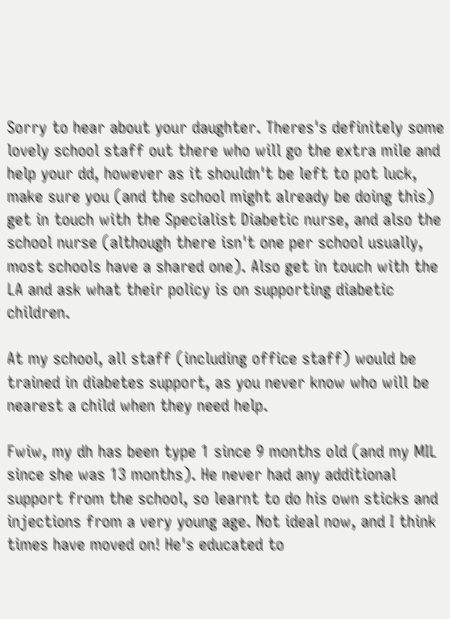Sorry to hear about your daughter. Theres's definitely some lovely school staff out there who will go the extra mile and help your dd, however as it shouldn't be left to pot luck, make sure you (and the school might already be doing this) get in touch with the Specialist Diabetic nurse, and also the school nurse (although there isn't one per school usually, most schools have a shared one). Also get in touch with the LA and ask what their policy is on supporting diabetic children.

At my school, all staff (including office staff) would be trained in diabetes support, as you never know who will be nearest a child when they need help.

Fwiw, my dh has been type 1 since 9 months old (and my MIL since she was 13 months). He never had any additional support from the school, so learnt to do his own sticks and injections from a very young age. Not ideal now, and I think times have moved on! He's educated to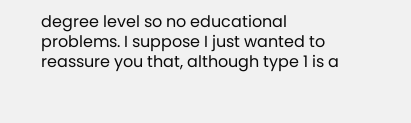degree level so no educational problems. I suppose I just wanted to reassure you that, although type 1 is a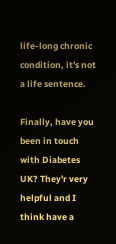life-long chronic condition, it's not a life sentence.

Finally, have you been in touch with Diabetes UK? They'r very helpful and I think have a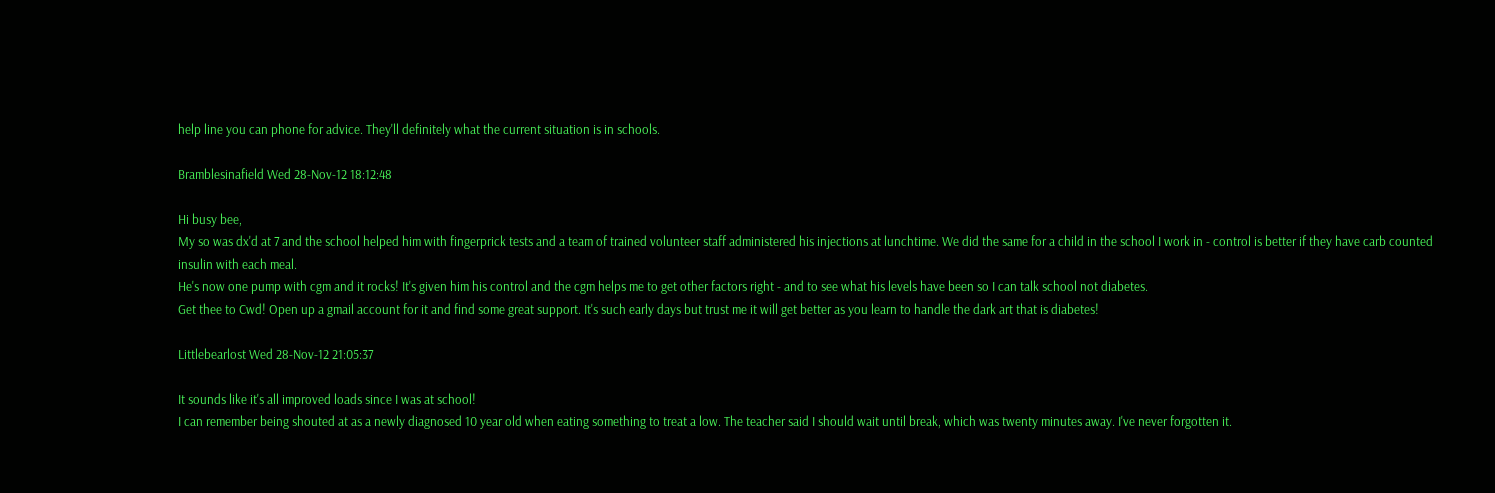help line you can phone for advice. They'll definitely what the current situation is in schools.

Bramblesinafield Wed 28-Nov-12 18:12:48

Hi busy bee,
My so was dx'd at 7 and the school helped him with fingerprick tests and a team of trained volunteer staff administered his injections at lunchtime. We did the same for a child in the school I work in - control is better if they have carb counted insulin with each meal.
He's now one pump with cgm and it rocks! It's given him his control and the cgm helps me to get other factors right - and to see what his levels have been so I can talk school not diabetes.
Get thee to Cwd! Open up a gmail account for it and find some great support. It's such early days but trust me it will get better as you learn to handle the dark art that is diabetes!

Littlebearlost Wed 28-Nov-12 21:05:37

It sounds like it's all improved loads since I was at school!
I can remember being shouted at as a newly diagnosed 10 year old when eating something to treat a low. The teacher said I should wait until break, which was twenty minutes away. I've never forgotten it.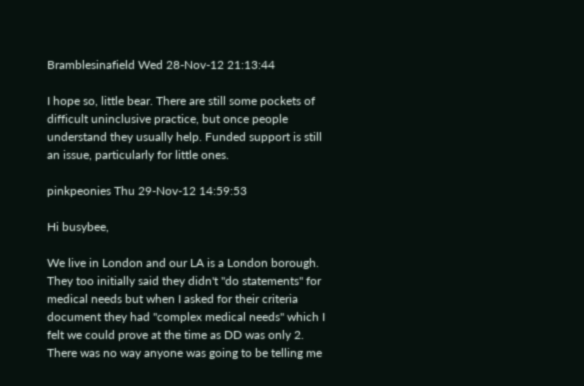Bramblesinafield Wed 28-Nov-12 21:13:44

I hope so, little bear. There are still some pockets of difficult uninclusive practice, but once people understand they usually help. Funded support is still an issue, particularly for little ones.

pinkpeonies Thu 29-Nov-12 14:59:53

Hi busybee,

We live in London and our LA is a London borough. They too initially said they didn't "do statements" for medical needs but when I asked for their criteria document they had "complex medical needs" which I felt we could prove at the time as DD was only 2. There was no way anyone was going to be telling me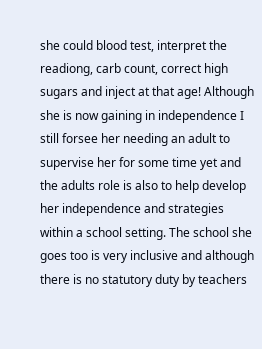she could blood test, interpret the readiong, carb count, correct high sugars and inject at that age! Although she is now gaining in independence I still forsee her needing an adult to supervise her for some time yet and the adults role is also to help develop her independence and strategies within a school setting. The school she goes too is very inclusive and although there is no statutory duty by teachers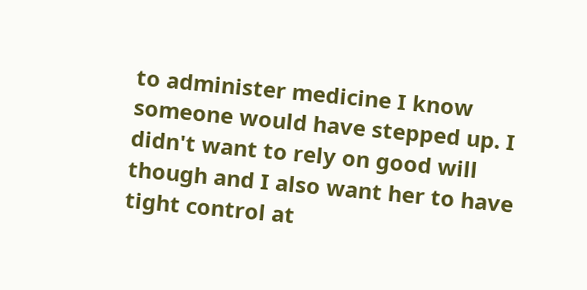to administer medicine I know someone would have stepped up. I didn't want to rely on good will though and I also want her to have tight control at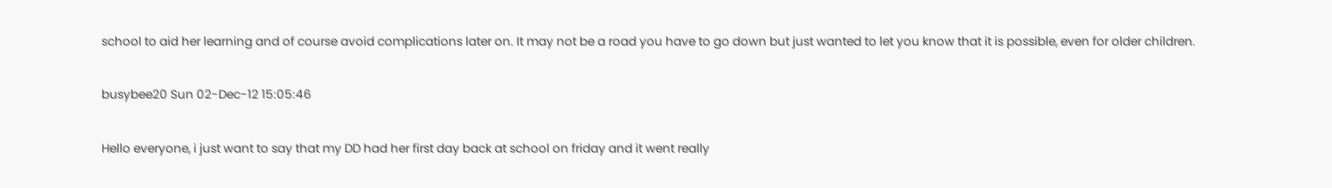school to aid her learning and of course avoid complications later on. It may not be a road you have to go down but just wanted to let you know that it is possible, even for older children.

busybee20 Sun 02-Dec-12 15:05:46

Hello everyone, i just want to say that my DD had her first day back at school on friday and it went really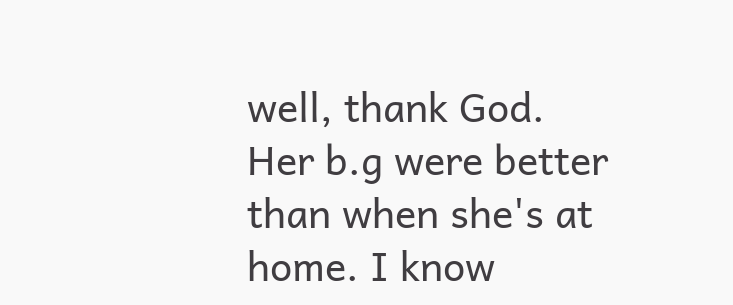well, thank God. Her b.g were better than when she's at home. I know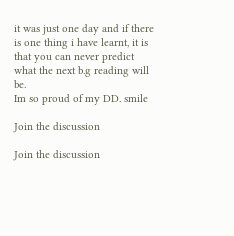it was just one day and if there is one thing i have learnt, it is that you can never predict what the next b.g reading will be.
Im so proud of my DD. smile

Join the discussion

Join the discussion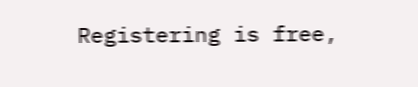Registering is free,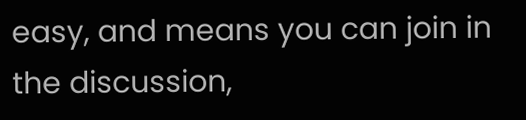easy, and means you can join in the discussion,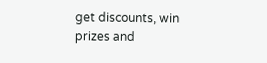get discounts, win prizes and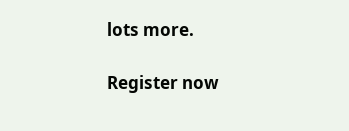lots more.

Register now